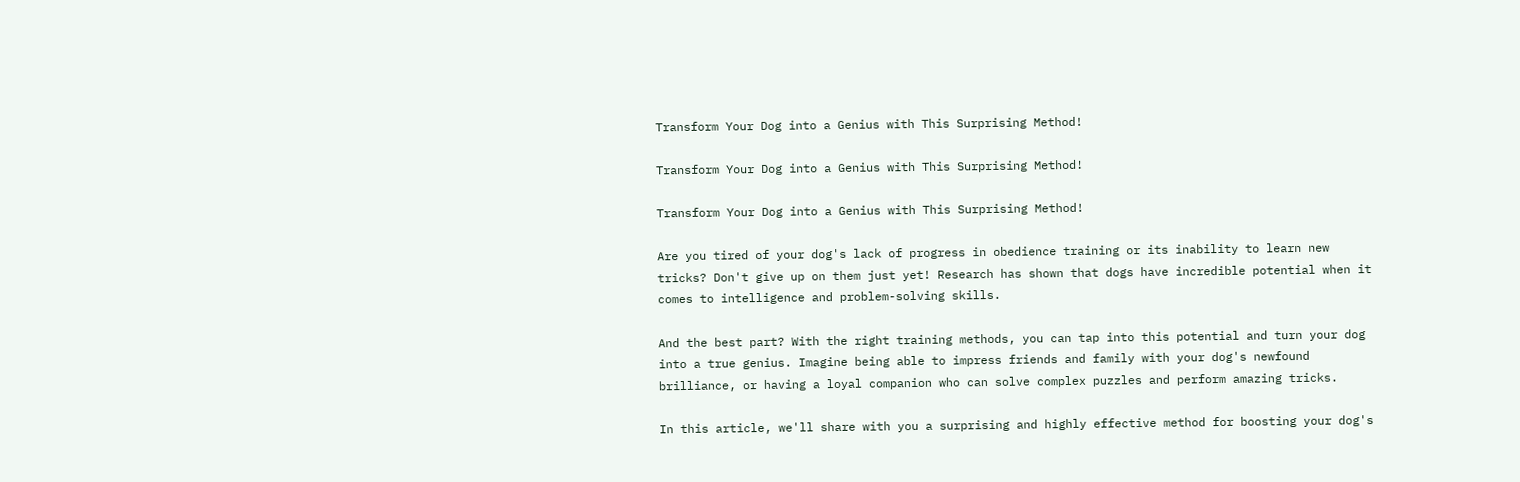Transform Your Dog into a Genius with This Surprising Method!

Transform Your Dog into a Genius with This Surprising Method!

Transform Your Dog into a Genius with This Surprising Method!

Are you tired of your dog's lack of progress in obedience training or its inability to learn new tricks? Don't give up on them just yet! Research has shown that dogs have incredible potential when it comes to intelligence and problem-solving skills.

And the best part? With the right training methods, you can tap into this potential and turn your dog into a true genius. Imagine being able to impress friends and family with your dog's newfound brilliance, or having a loyal companion who can solve complex puzzles and perform amazing tricks.

In this article, we'll share with you a surprising and highly effective method for boosting your dog's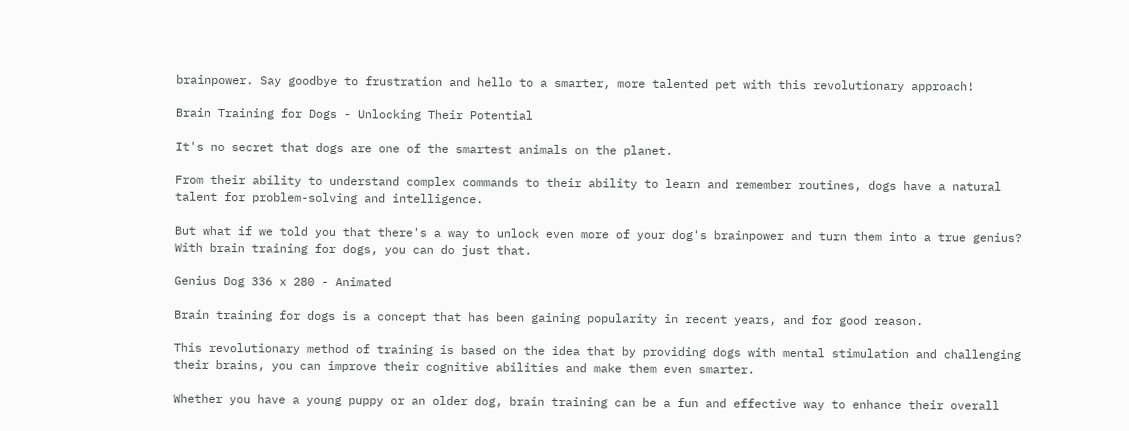brainpower. Say goodbye to frustration and hello to a smarter, more talented pet with this revolutionary approach!

Brain Training for Dogs - Unlocking Their Potential

It's no secret that dogs are one of the smartest animals on the planet.

From their ability to understand complex commands to their ability to learn and remember routines, dogs have a natural talent for problem-solving and intelligence.

But what if we told you that there's a way to unlock even more of your dog's brainpower and turn them into a true genius? With brain training for dogs, you can do just that.

Genius Dog 336 x 280 - Animated

Brain training for dogs is a concept that has been gaining popularity in recent years, and for good reason.

This revolutionary method of training is based on the idea that by providing dogs with mental stimulation and challenging their brains, you can improve their cognitive abilities and make them even smarter.

Whether you have a young puppy or an older dog, brain training can be a fun and effective way to enhance their overall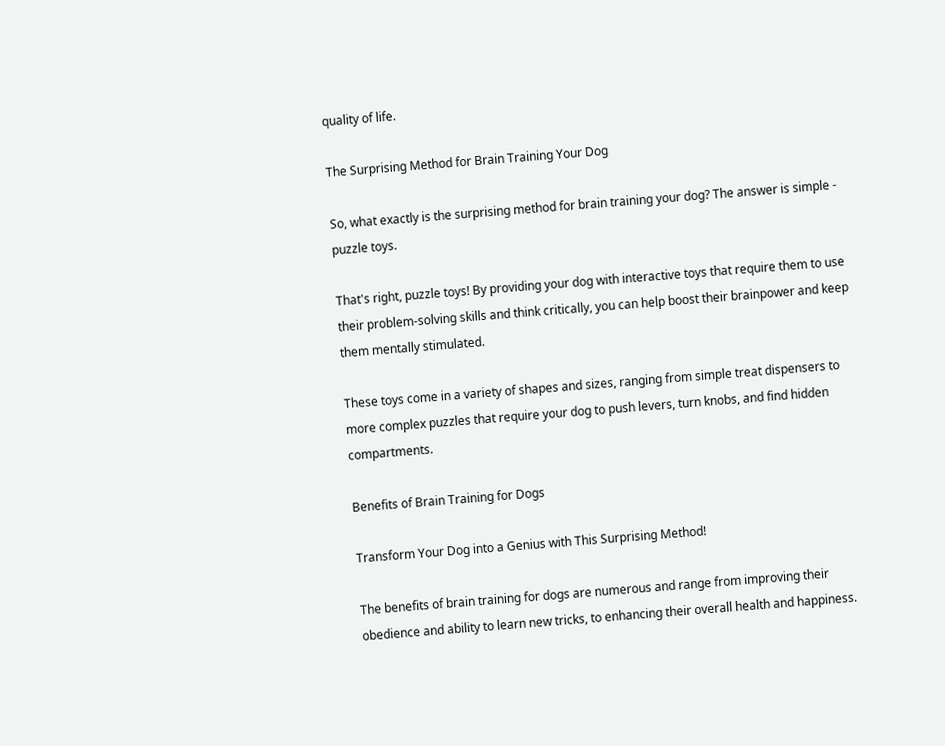quality of life.

The Surprising Method for Brain Training Your Dog

So, what exactly is the surprising method for brain training your dog? The answer is simple - puzzle toys.

That's right, puzzle toys! By providing your dog with interactive toys that require them to use their problem-solving skills and think critically, you can help boost their brainpower and keep them mentally stimulated.

These toys come in a variety of shapes and sizes, ranging from simple treat dispensers to more complex puzzles that require your dog to push levers, turn knobs, and find hidden compartments.

Benefits of Brain Training for Dogs

Transform Your Dog into a Genius with This Surprising Method!

The benefits of brain training for dogs are numerous and range from improving their obedience and ability to learn new tricks, to enhancing their overall health and happiness.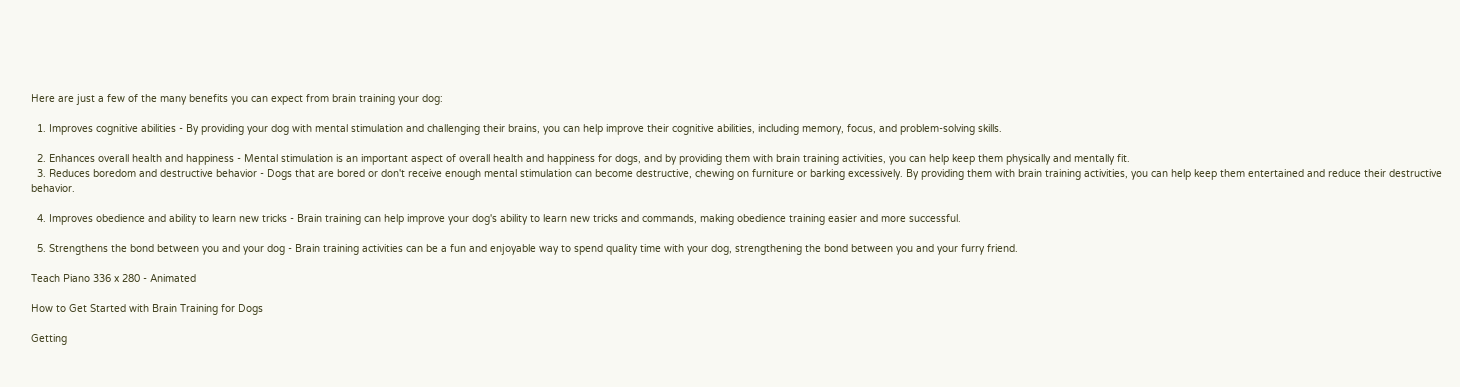Here are just a few of the many benefits you can expect from brain training your dog:

  1. Improves cognitive abilities - By providing your dog with mental stimulation and challenging their brains, you can help improve their cognitive abilities, including memory, focus, and problem-solving skills.

  2. Enhances overall health and happiness - Mental stimulation is an important aspect of overall health and happiness for dogs, and by providing them with brain training activities, you can help keep them physically and mentally fit.
  3. Reduces boredom and destructive behavior - Dogs that are bored or don't receive enough mental stimulation can become destructive, chewing on furniture or barking excessively. By providing them with brain training activities, you can help keep them entertained and reduce their destructive behavior.

  4. Improves obedience and ability to learn new tricks - Brain training can help improve your dog's ability to learn new tricks and commands, making obedience training easier and more successful.

  5. Strengthens the bond between you and your dog - Brain training activities can be a fun and enjoyable way to spend quality time with your dog, strengthening the bond between you and your furry friend.

Teach Piano 336 x 280 - Animated

How to Get Started with Brain Training for Dogs

Getting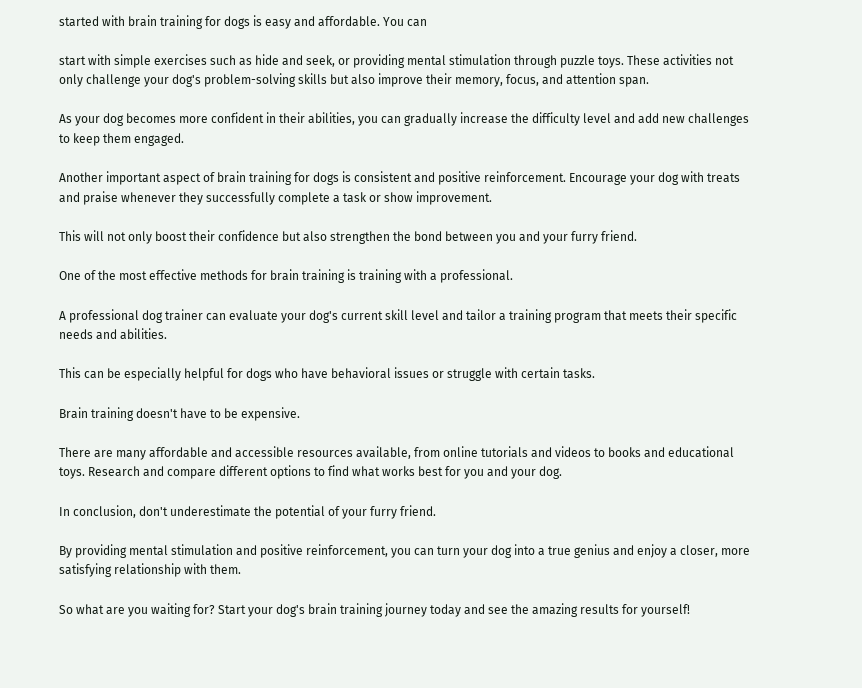started with brain training for dogs is easy and affordable. You can

start with simple exercises such as hide and seek, or providing mental stimulation through puzzle toys. These activities not only challenge your dog's problem-solving skills but also improve their memory, focus, and attention span.

As your dog becomes more confident in their abilities, you can gradually increase the difficulty level and add new challenges to keep them engaged.

Another important aspect of brain training for dogs is consistent and positive reinforcement. Encourage your dog with treats and praise whenever they successfully complete a task or show improvement.

This will not only boost their confidence but also strengthen the bond between you and your furry friend.

One of the most effective methods for brain training is training with a professional.

A professional dog trainer can evaluate your dog's current skill level and tailor a training program that meets their specific needs and abilities.

This can be especially helpful for dogs who have behavioral issues or struggle with certain tasks.

Brain training doesn't have to be expensive.

There are many affordable and accessible resources available, from online tutorials and videos to books and educational toys. Research and compare different options to find what works best for you and your dog.

In conclusion, don't underestimate the potential of your furry friend.

By providing mental stimulation and positive reinforcement, you can turn your dog into a true genius and enjoy a closer, more satisfying relationship with them.

So what are you waiting for? Start your dog's brain training journey today and see the amazing results for yourself!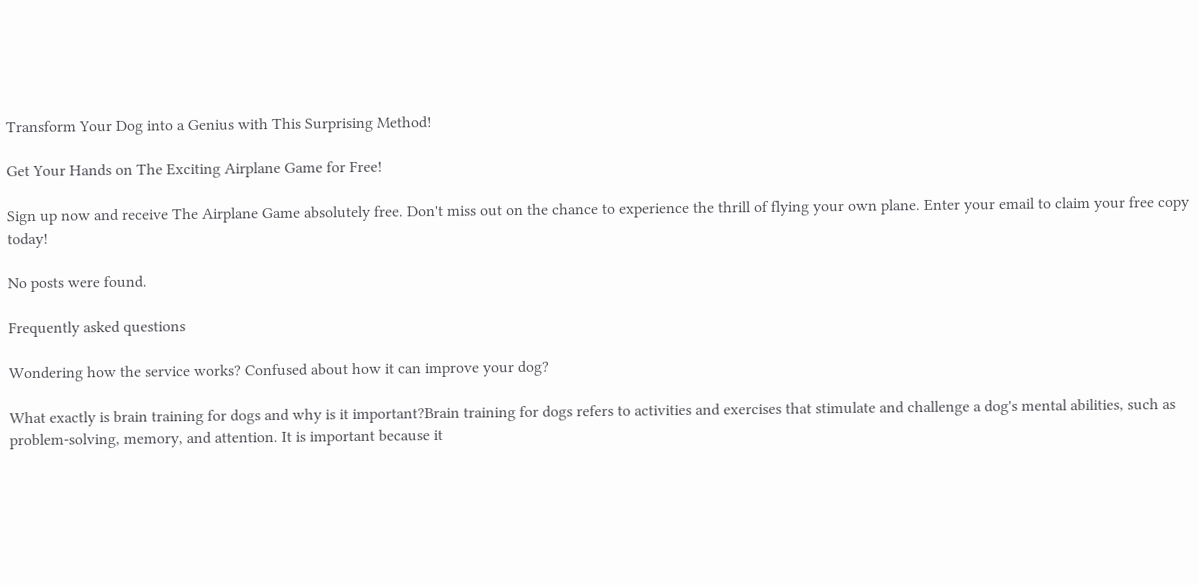Transform Your Dog into a Genius with This Surprising Method!

Get Your Hands on The Exciting Airplane Game for Free!

Sign up now and receive The Airplane Game absolutely free. Don't miss out on the chance to experience the thrill of flying your own plane. Enter your email to claim your free copy today!

No posts were found.

Frequently asked questions

Wondering how the service works? Confused about how it can improve your dog?

What exactly is brain training for dogs and why is it important?Brain training for dogs refers to activities and exercises that stimulate and challenge a dog's mental abilities, such as problem-solving, memory, and attention. It is important because it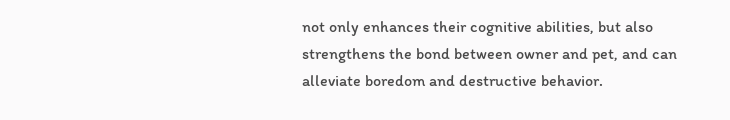not only enhances their cognitive abilities, but also strengthens the bond between owner and pet, and can alleviate boredom and destructive behavior.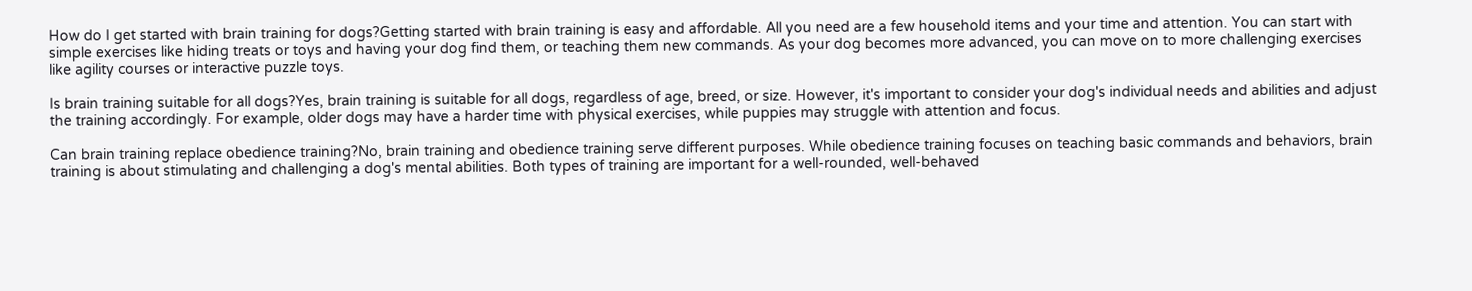How do I get started with brain training for dogs?Getting started with brain training is easy and affordable. All you need are a few household items and your time and attention. You can start with simple exercises like hiding treats or toys and having your dog find them, or teaching them new commands. As your dog becomes more advanced, you can move on to more challenging exercises like agility courses or interactive puzzle toys.

Is brain training suitable for all dogs?Yes, brain training is suitable for all dogs, regardless of age, breed, or size. However, it's important to consider your dog's individual needs and abilities and adjust the training accordingly. For example, older dogs may have a harder time with physical exercises, while puppies may struggle with attention and focus.

Can brain training replace obedience training?No, brain training and obedience training serve different purposes. While obedience training focuses on teaching basic commands and behaviors, brain training is about stimulating and challenging a dog's mental abilities. Both types of training are important for a well-rounded, well-behaved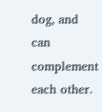dog, and can complement each other.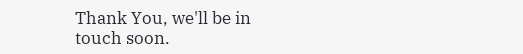Thank You, we'll be in touch soon.